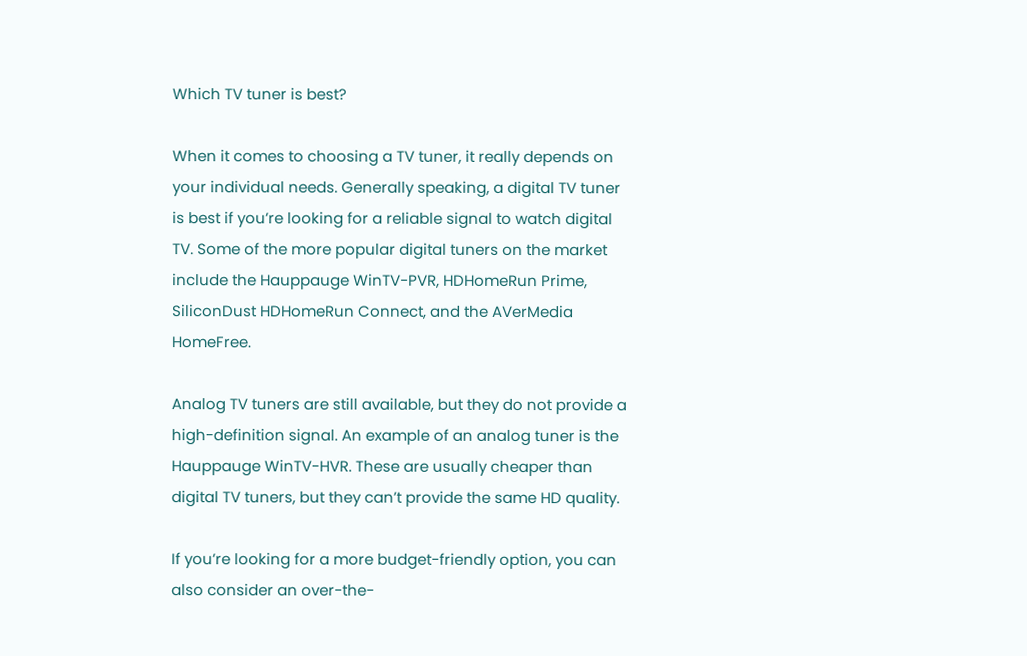Which TV tuner is best?

When it comes to choosing a TV tuner, it really depends on your individual needs. Generally speaking, a digital TV tuner is best if you’re looking for a reliable signal to watch digital TV. Some of the more popular digital tuners on the market include the Hauppauge WinTV-PVR, HDHomeRun Prime, SiliconDust HDHomeRun Connect, and the AVerMedia HomeFree.

Analog TV tuners are still available, but they do not provide a high-definition signal. An example of an analog tuner is the Hauppauge WinTV-HVR. These are usually cheaper than digital TV tuners, but they can’t provide the same HD quality.

If you’re looking for a more budget-friendly option, you can also consider an over-the-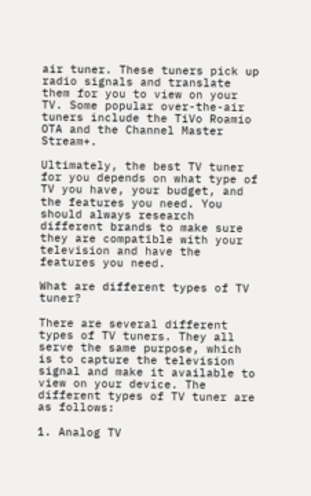air tuner. These tuners pick up radio signals and translate them for you to view on your TV. Some popular over-the-air tuners include the TiVo Roamio OTA and the Channel Master Stream+.

Ultimately, the best TV tuner for you depends on what type of TV you have, your budget, and the features you need. You should always research different brands to make sure they are compatible with your television and have the features you need.

What are different types of TV tuner?

There are several different types of TV tuners. They all serve the same purpose, which is to capture the television signal and make it available to view on your device. The different types of TV tuner are as follows:

1. Analog TV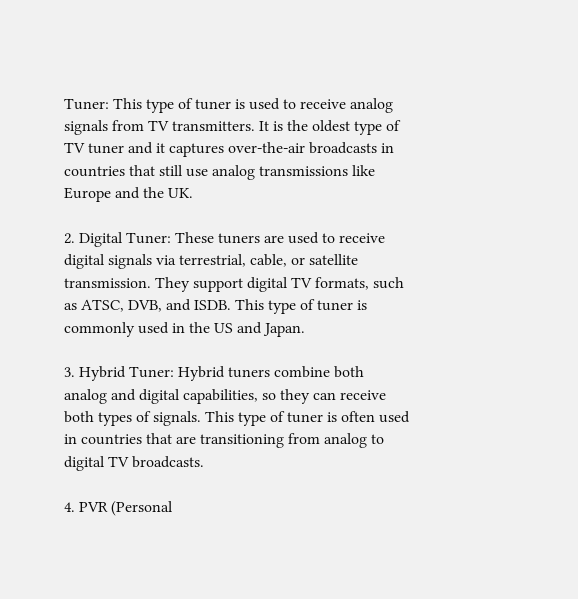Tuner: This type of tuner is used to receive analog signals from TV transmitters. It is the oldest type of TV tuner and it captures over-the-air broadcasts in countries that still use analog transmissions like Europe and the UK.

2. Digital Tuner: These tuners are used to receive digital signals via terrestrial, cable, or satellite transmission. They support digital TV formats, such as ATSC, DVB, and ISDB. This type of tuner is commonly used in the US and Japan.

3. Hybrid Tuner: Hybrid tuners combine both analog and digital capabilities, so they can receive both types of signals. This type of tuner is often used in countries that are transitioning from analog to digital TV broadcasts.

4. PVR (Personal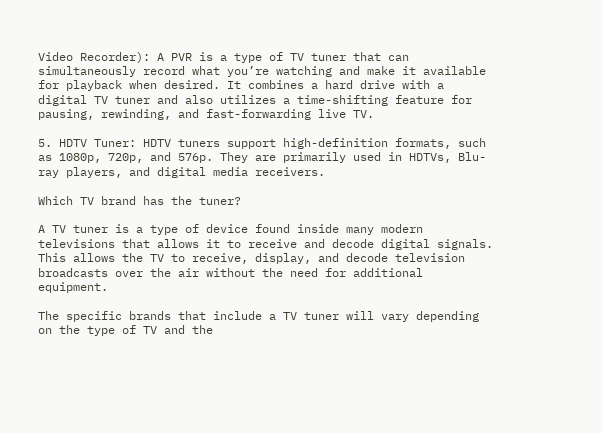Video Recorder): A PVR is a type of TV tuner that can simultaneously record what you’re watching and make it available for playback when desired. It combines a hard drive with a digital TV tuner and also utilizes a time-shifting feature for pausing, rewinding, and fast-forwarding live TV.

5. HDTV Tuner: HDTV tuners support high-definition formats, such as 1080p, 720p, and 576p. They are primarily used in HDTVs, Blu-ray players, and digital media receivers.

Which TV brand has the tuner?

A TV tuner is a type of device found inside many modern televisions that allows it to receive and decode digital signals. This allows the TV to receive, display, and decode television broadcasts over the air without the need for additional equipment.

The specific brands that include a TV tuner will vary depending on the type of TV and the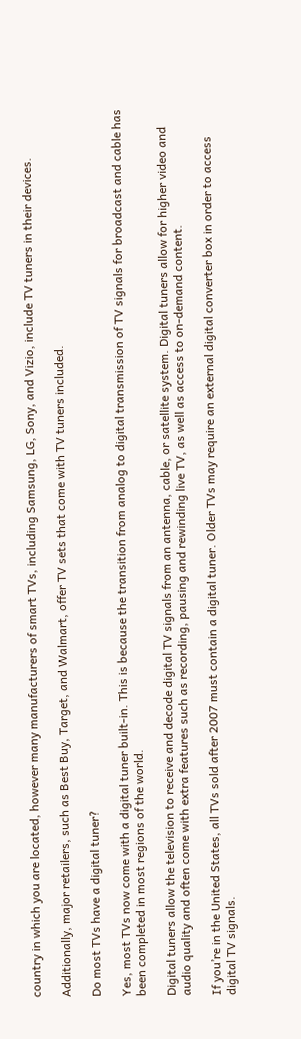country in which you are located, however many manufacturers of smart TVs, including Samsung, LG, Sony, and Vizio, include TV tuners in their devices.

Additionally, major retailers, such as Best Buy, Target, and Walmart, offer TV sets that come with TV tuners included.

Do most TVs have a digital tuner?

Yes, most TVs now come with a digital tuner built-in. This is because the transition from analog to digital transmission of TV signals for broadcast and cable has been completed in most regions of the world.

Digital tuners allow the television to receive and decode digital TV signals from an antenna, cable, or satellite system. Digital tuners allow for higher video and audio quality and often come with extra features such as recording, pausing and rewinding live TV, as well as access to on-demand content.

If you’re in the United States, all TVs sold after 2007 must contain a digital tuner. Older TVs may require an external digital converter box in order to access digital TV signals.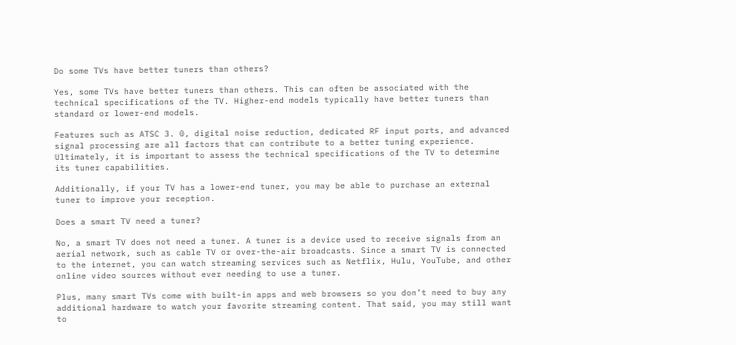Do some TVs have better tuners than others?

Yes, some TVs have better tuners than others. This can often be associated with the technical specifications of the TV. Higher-end models typically have better tuners than standard or lower-end models.

Features such as ATSC 3. 0, digital noise reduction, dedicated RF input ports, and advanced signal processing are all factors that can contribute to a better tuning experience. Ultimately, it is important to assess the technical specifications of the TV to determine its tuner capabilities.

Additionally, if your TV has a lower-end tuner, you may be able to purchase an external tuner to improve your reception.

Does a smart TV need a tuner?

No, a smart TV does not need a tuner. A tuner is a device used to receive signals from an aerial network, such as cable TV or over-the-air broadcasts. Since a smart TV is connected to the internet, you can watch streaming services such as Netflix, Hulu, YouTube, and other online video sources without ever needing to use a tuner.

Plus, many smart TVs come with built-in apps and web browsers so you don’t need to buy any additional hardware to watch your favorite streaming content. That said, you may still want to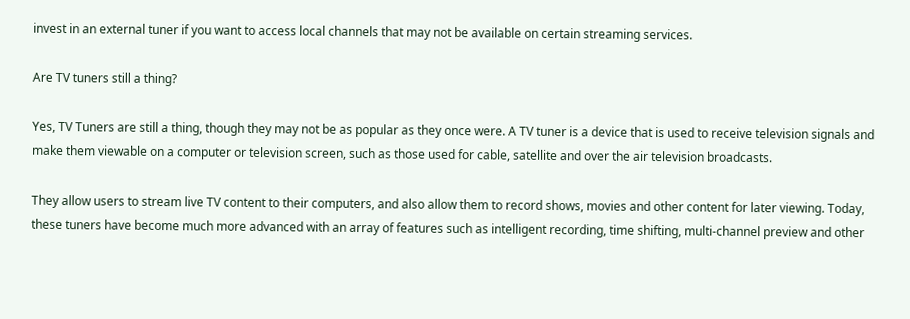invest in an external tuner if you want to access local channels that may not be available on certain streaming services.

Are TV tuners still a thing?

Yes, TV Tuners are still a thing, though they may not be as popular as they once were. A TV tuner is a device that is used to receive television signals and make them viewable on a computer or television screen, such as those used for cable, satellite and over the air television broadcasts.

They allow users to stream live TV content to their computers, and also allow them to record shows, movies and other content for later viewing. Today, these tuners have become much more advanced with an array of features such as intelligent recording, time shifting, multi-channel preview and other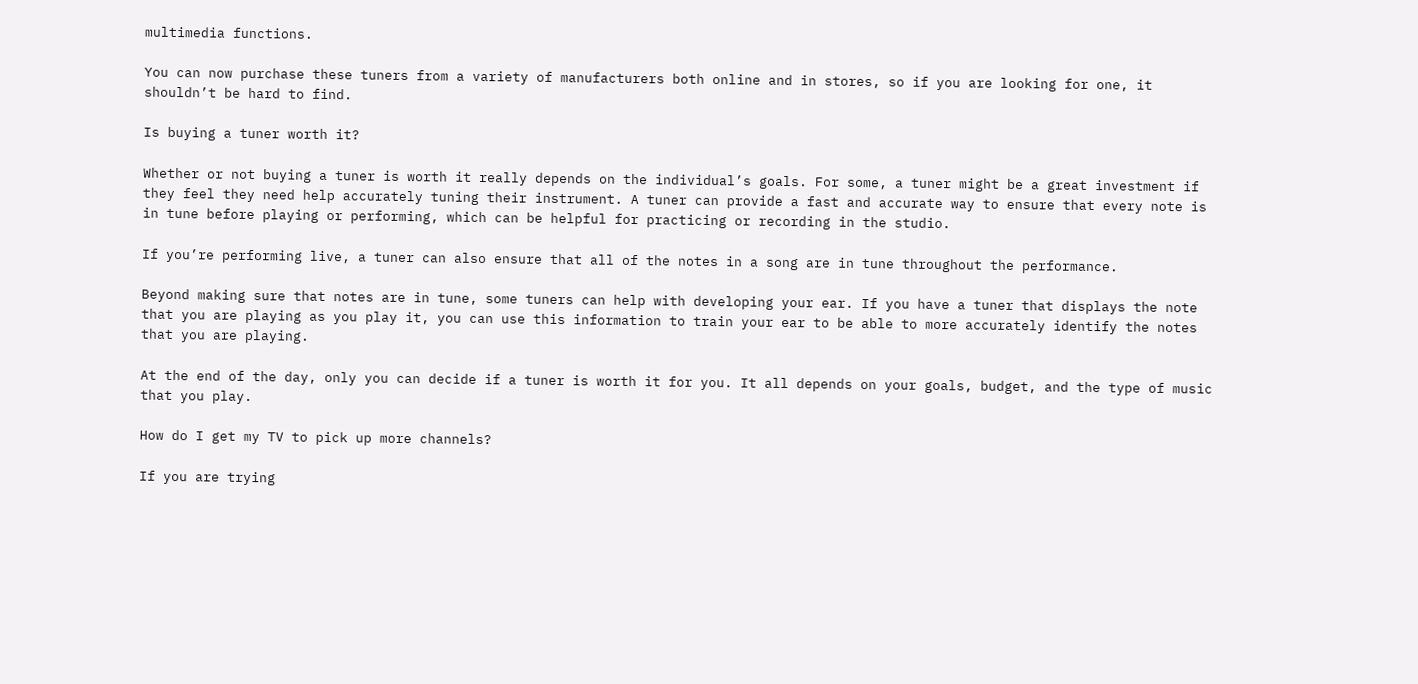multimedia functions.

You can now purchase these tuners from a variety of manufacturers both online and in stores, so if you are looking for one, it shouldn’t be hard to find.

Is buying a tuner worth it?

Whether or not buying a tuner is worth it really depends on the individual’s goals. For some, a tuner might be a great investment if they feel they need help accurately tuning their instrument. A tuner can provide a fast and accurate way to ensure that every note is in tune before playing or performing, which can be helpful for practicing or recording in the studio.

If you’re performing live, a tuner can also ensure that all of the notes in a song are in tune throughout the performance.

Beyond making sure that notes are in tune, some tuners can help with developing your ear. If you have a tuner that displays the note that you are playing as you play it, you can use this information to train your ear to be able to more accurately identify the notes that you are playing.

At the end of the day, only you can decide if a tuner is worth it for you. It all depends on your goals, budget, and the type of music that you play.

How do I get my TV to pick up more channels?

If you are trying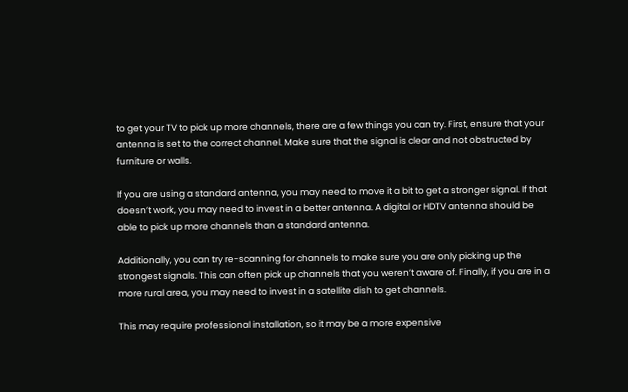to get your TV to pick up more channels, there are a few things you can try. First, ensure that your antenna is set to the correct channel. Make sure that the signal is clear and not obstructed by furniture or walls.

If you are using a standard antenna, you may need to move it a bit to get a stronger signal. If that doesn’t work, you may need to invest in a better antenna. A digital or HDTV antenna should be able to pick up more channels than a standard antenna.

Additionally, you can try re-scanning for channels to make sure you are only picking up the strongest signals. This can often pick up channels that you weren’t aware of. Finally, if you are in a more rural area, you may need to invest in a satellite dish to get channels.

This may require professional installation, so it may be a more expensive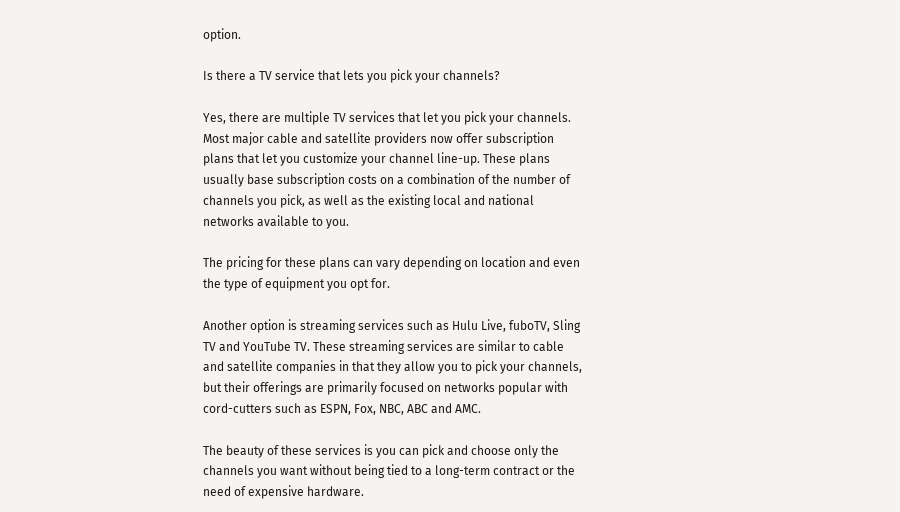option.

Is there a TV service that lets you pick your channels?

Yes, there are multiple TV services that let you pick your channels. Most major cable and satellite providers now offer subscription plans that let you customize your channel line-up. These plans usually base subscription costs on a combination of the number of channels you pick, as well as the existing local and national networks available to you.

The pricing for these plans can vary depending on location and even the type of equipment you opt for.

Another option is streaming services such as Hulu Live, fuboTV, Sling TV and YouTube TV. These streaming services are similar to cable and satellite companies in that they allow you to pick your channels, but their offerings are primarily focused on networks popular with cord-cutters such as ESPN, Fox, NBC, ABC and AMC.

The beauty of these services is you can pick and choose only the channels you want without being tied to a long-term contract or the need of expensive hardware.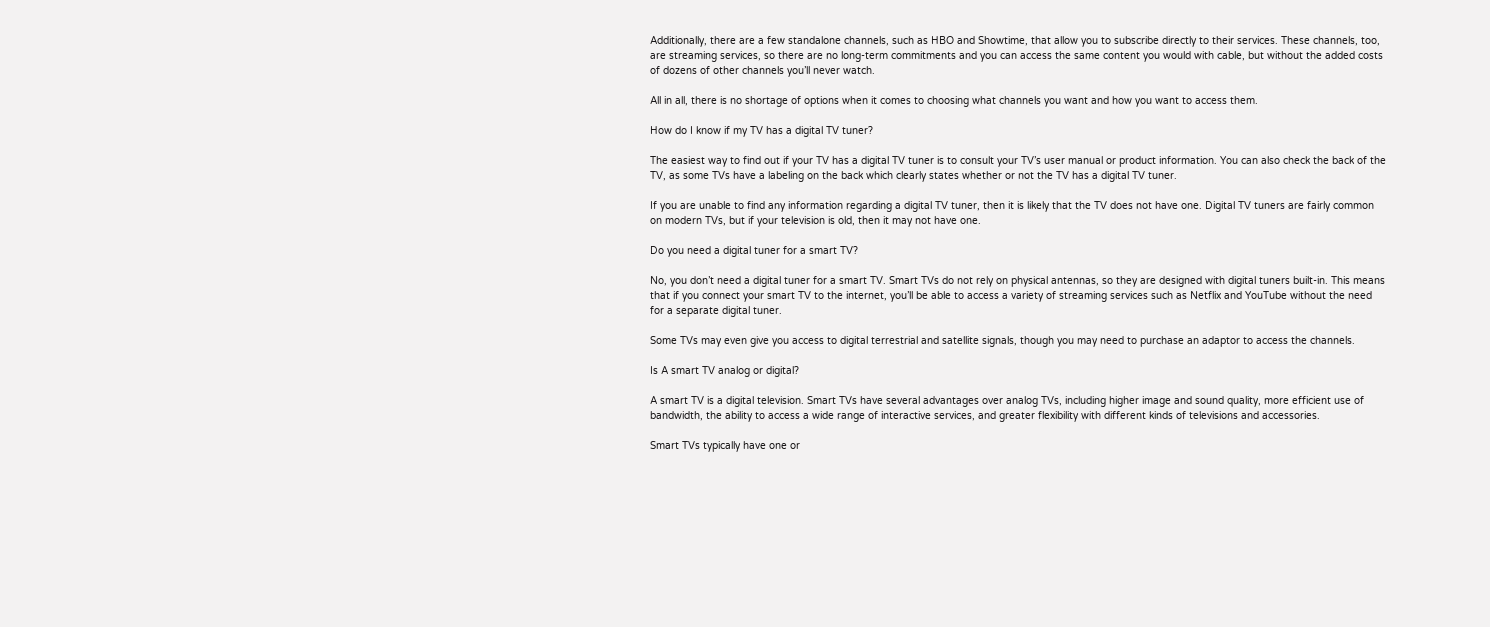Additionally, there are a few standalone channels, such as HBO and Showtime, that allow you to subscribe directly to their services. These channels, too, are streaming services, so there are no long-term commitments and you can access the same content you would with cable, but without the added costs of dozens of other channels you’ll never watch.

All in all, there is no shortage of options when it comes to choosing what channels you want and how you want to access them.

How do I know if my TV has a digital TV tuner?

The easiest way to find out if your TV has a digital TV tuner is to consult your TV’s user manual or product information. You can also check the back of the TV, as some TVs have a labeling on the back which clearly states whether or not the TV has a digital TV tuner.

If you are unable to find any information regarding a digital TV tuner, then it is likely that the TV does not have one. Digital TV tuners are fairly common on modern TVs, but if your television is old, then it may not have one.

Do you need a digital tuner for a smart TV?

No, you don’t need a digital tuner for a smart TV. Smart TVs do not rely on physical antennas, so they are designed with digital tuners built-in. This means that if you connect your smart TV to the internet, you’ll be able to access a variety of streaming services such as Netflix and YouTube without the need for a separate digital tuner.

Some TVs may even give you access to digital terrestrial and satellite signals, though you may need to purchase an adaptor to access the channels.

Is A smart TV analog or digital?

A smart TV is a digital television. Smart TVs have several advantages over analog TVs, including higher image and sound quality, more efficient use of bandwidth, the ability to access a wide range of interactive services, and greater flexibility with different kinds of televisions and accessories.

Smart TVs typically have one or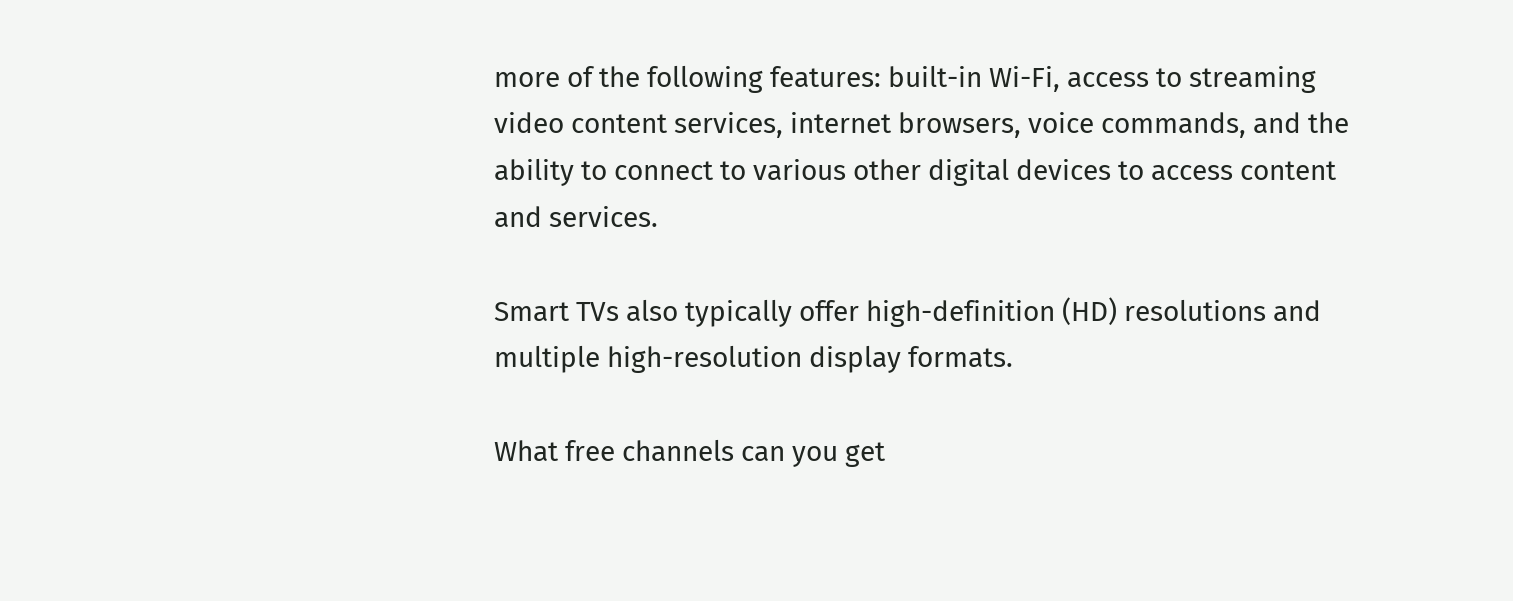more of the following features: built-in Wi-Fi, access to streaming video content services, internet browsers, voice commands, and the ability to connect to various other digital devices to access content and services.

Smart TVs also typically offer high-definition (HD) resolutions and multiple high-resolution display formats.

What free channels can you get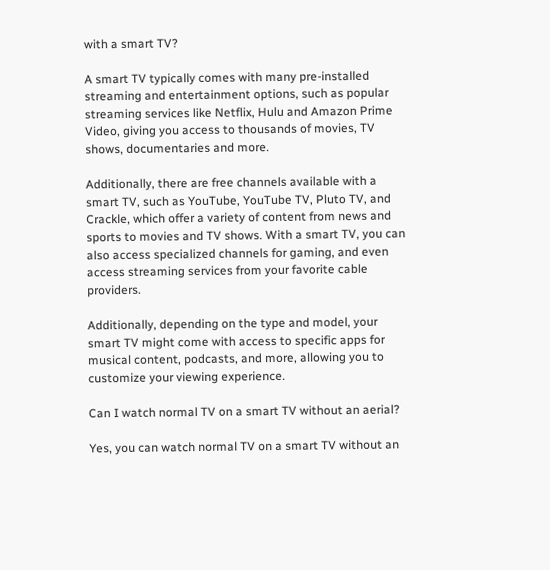with a smart TV?

A smart TV typically comes with many pre-installed streaming and entertainment options, such as popular streaming services like Netflix, Hulu and Amazon Prime Video, giving you access to thousands of movies, TV shows, documentaries and more.

Additionally, there are free channels available with a smart TV, such as YouTube, YouTube TV, Pluto TV, and Crackle, which offer a variety of content from news and sports to movies and TV shows. With a smart TV, you can also access specialized channels for gaming, and even access streaming services from your favorite cable providers.

Additionally, depending on the type and model, your smart TV might come with access to specific apps for musical content, podcasts, and more, allowing you to customize your viewing experience.

Can I watch normal TV on a smart TV without an aerial?

Yes, you can watch normal TV on a smart TV without an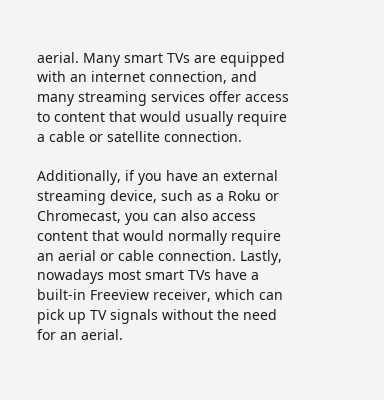aerial. Many smart TVs are equipped with an internet connection, and many streaming services offer access to content that would usually require a cable or satellite connection.

Additionally, if you have an external streaming device, such as a Roku or Chromecast, you can also access content that would normally require an aerial or cable connection. Lastly, nowadays most smart TVs have a built-in Freeview receiver, which can pick up TV signals without the need for an aerial.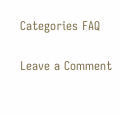Categories FAQ

Leave a Comment